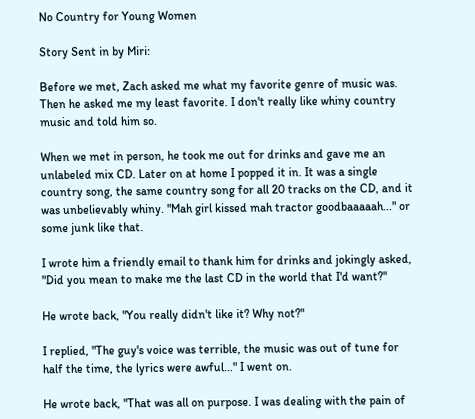No Country for Young Women

Story Sent in by Miri:

Before we met, Zach asked me what my favorite genre of music was. Then he asked me my least favorite. I don't really like whiny country music and told him so.

When we met in person, he took me out for drinks and gave me an unlabeled mix CD. Later on at home I popped it in. It was a single country song, the same country song for all 20 tracks on the CD, and it was unbelievably whiny. "Mah girl kissed mah tractor goodbaaaaah..." or some junk like that.

I wrote him a friendly email to thank him for drinks and jokingly asked, "Did you mean to make me the last CD in the world that I'd want?"

He wrote back, "You really didn't like it? Why not?"

I replied, "The guy's voice was terrible, the music was out of tune for half the time, the lyrics were awful..." I went on.

He wrote back, "That was all on purpose. I was dealing with the pain of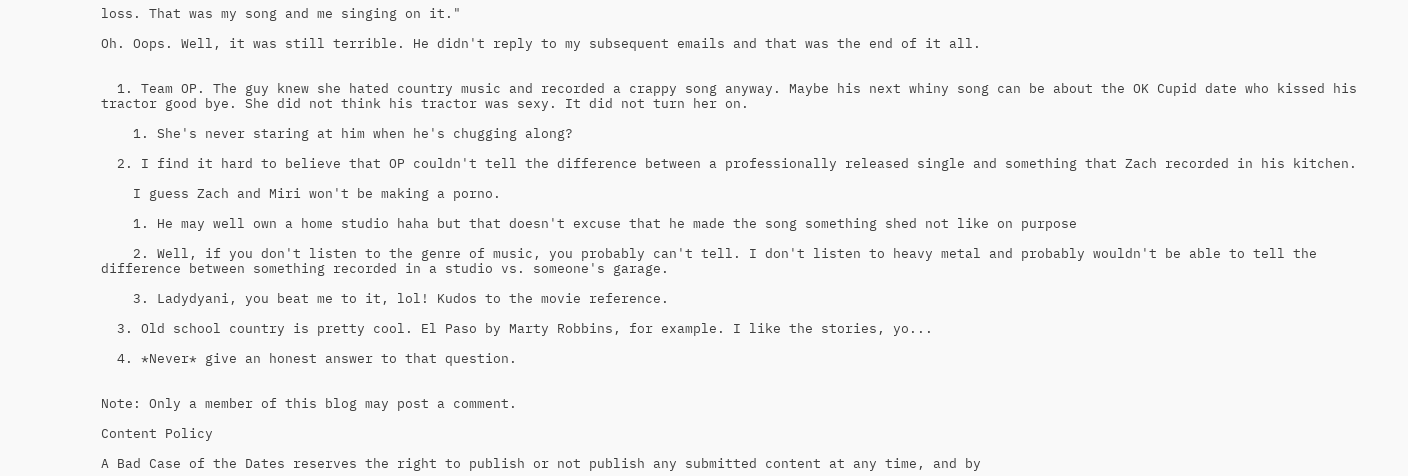loss. That was my song and me singing on it."

Oh. Oops. Well, it was still terrible. He didn't reply to my subsequent emails and that was the end of it all.


  1. Team OP. The guy knew she hated country music and recorded a crappy song anyway. Maybe his next whiny song can be about the OK Cupid date who kissed his tractor good bye. She did not think his tractor was sexy. It did not turn her on.

    1. She's never staring at him when he's chugging along?

  2. I find it hard to believe that OP couldn't tell the difference between a professionally released single and something that Zach recorded in his kitchen.

    I guess Zach and Miri won't be making a porno.

    1. He may well own a home studio haha but that doesn't excuse that he made the song something shed not like on purpose

    2. Well, if you don't listen to the genre of music, you probably can't tell. I don't listen to heavy metal and probably wouldn't be able to tell the difference between something recorded in a studio vs. someone's garage.

    3. Ladydyani, you beat me to it, lol! Kudos to the movie reference.

  3. Old school country is pretty cool. El Paso by Marty Robbins, for example. I like the stories, yo...

  4. *Never* give an honest answer to that question.


Note: Only a member of this blog may post a comment.

Content Policy

A Bad Case of the Dates reserves the right to publish or not publish any submitted content at any time, and by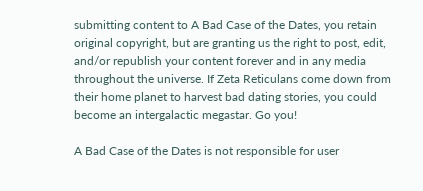submitting content to A Bad Case of the Dates, you retain original copyright, but are granting us the right to post, edit, and/or republish your content forever and in any media throughout the universe. If Zeta Reticulans come down from their home planet to harvest bad dating stories, you could become an intergalactic megastar. Go you!

A Bad Case of the Dates is not responsible for user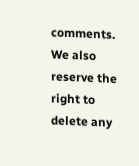comments. We also reserve the right to delete any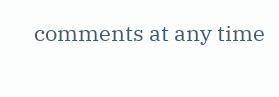comments at any time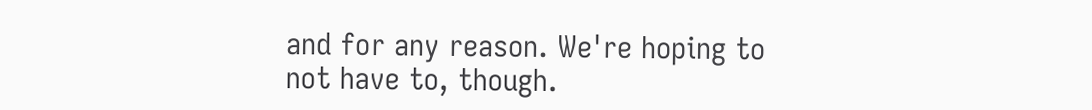and for any reason. We're hoping to not have to, though.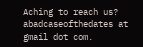Aching to reach us? abadcaseofthedates at gmail dot com.